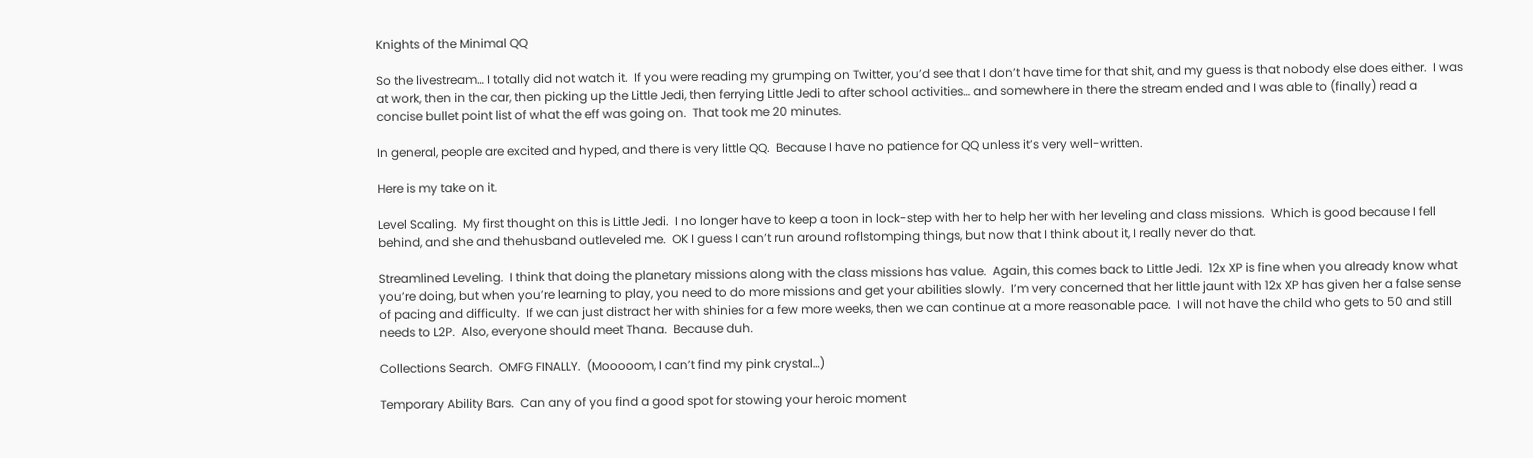Knights of the Minimal QQ

So the livestream… I totally did not watch it.  If you were reading my grumping on Twitter, you’d see that I don’t have time for that shit, and my guess is that nobody else does either.  I was at work, then in the car, then picking up the Little Jedi, then ferrying Little Jedi to after school activities… and somewhere in there the stream ended and I was able to (finally) read a concise bullet point list of what the eff was going on.  That took me 20 minutes.

In general, people are excited and hyped, and there is very little QQ.  Because I have no patience for QQ unless it’s very well-written.

Here is my take on it.

Level Scaling.  My first thought on this is Little Jedi.  I no longer have to keep a toon in lock-step with her to help her with her leveling and class missions.  Which is good because I fell behind, and she and thehusband outleveled me.  OK I guess I can’t run around roflstomping things, but now that I think about it, I really never do that.

Streamlined Leveling.  I think that doing the planetary missions along with the class missions has value.  Again, this comes back to Little Jedi.  12x XP is fine when you already know what you’re doing, but when you’re learning to play, you need to do more missions and get your abilities slowly.  I’m very concerned that her little jaunt with 12x XP has given her a false sense of pacing and difficulty.  If we can just distract her with shinies for a few more weeks, then we can continue at a more reasonable pace.  I will not have the child who gets to 50 and still needs to L2P.  Also, everyone should meet Thana.  Because duh.

Collections Search.  OMFG FINALLY.  (Mooooom, I can’t find my pink crystal…)

Temporary Ability Bars.  Can any of you find a good spot for stowing your heroic moment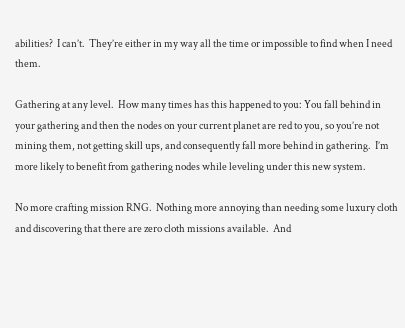abilities?  I can’t.  They’re either in my way all the time or impossible to find when I need them.

Gathering at any level.  How many times has this happened to you: You fall behind in your gathering and then the nodes on your current planet are red to you, so you’re not mining them, not getting skill ups, and consequently fall more behind in gathering.  I’m more likely to benefit from gathering nodes while leveling under this new system.

No more crafting mission RNG.  Nothing more annoying than needing some luxury cloth and discovering that there are zero cloth missions available.  And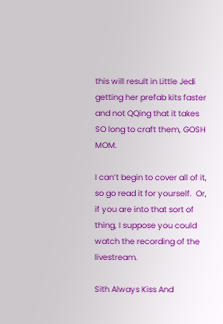this will result in Little Jedi getting her prefab kits faster and not QQing that it takes SO long to craft them, GOSH MOM.

I can’t begin to cover all of it, so go read it for yourself.  Or, if you are into that sort of thing, I suppose you could watch the recording of the livestream.

Sith Always Kiss And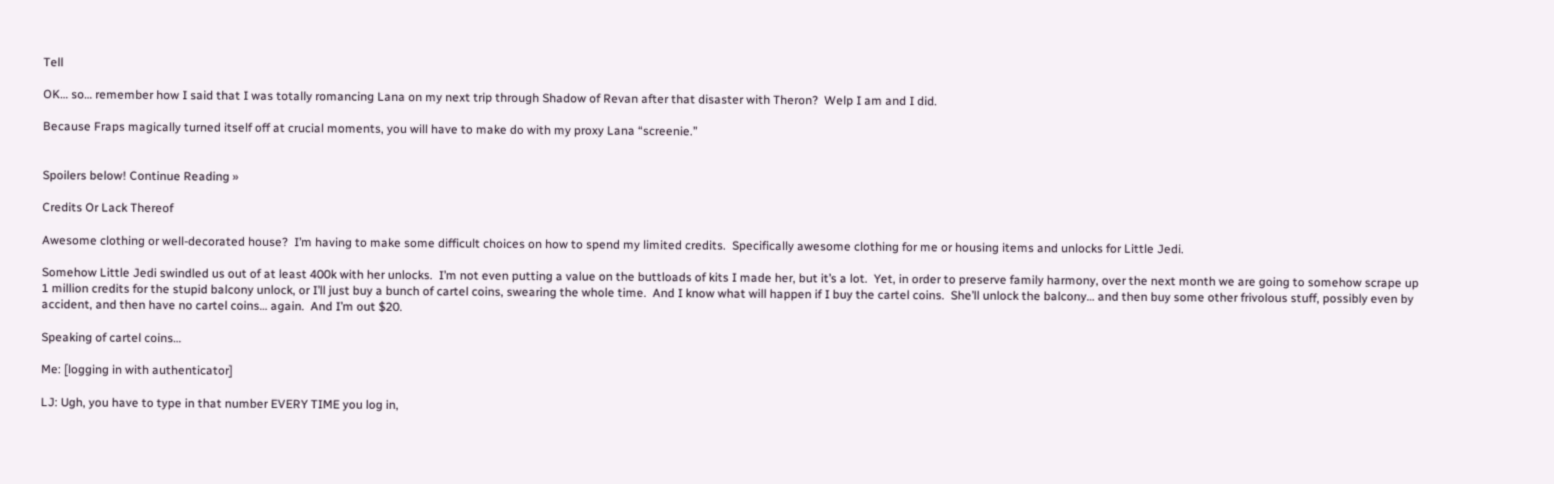Tell

OK… so… remember how I said that I was totally romancing Lana on my next trip through Shadow of Revan after that disaster with Theron?  Welp I am and I did.

Because Fraps magically turned itself off at crucial moments, you will have to make do with my proxy Lana “screenie.”


Spoilers below! Continue Reading »

Credits Or Lack Thereof

Awesome clothing or well-decorated house?  I’m having to make some difficult choices on how to spend my limited credits.  Specifically awesome clothing for me or housing items and unlocks for Little Jedi.

Somehow Little Jedi swindled us out of at least 400k with her unlocks.  I’m not even putting a value on the buttloads of kits I made her, but it’s a lot.  Yet, in order to preserve family harmony, over the next month we are going to somehow scrape up 1 million credits for the stupid balcony unlock, or I’ll just buy a bunch of cartel coins, swearing the whole time.  And I know what will happen if I buy the cartel coins.  She’ll unlock the balcony… and then buy some other frivolous stuff, possibly even by accident, and then have no cartel coins… again.  And I’m out $20.

Speaking of cartel coins…

Me: [logging in with authenticator]

LJ: Ugh, you have to type in that number EVERY TIME you log in,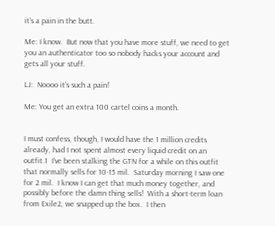it’s a pain in the butt.

Me: I know.  But now that you have more stuff, we need to get you an authenticator too so nobody hacks your account and gets all your stuff.

LJ:  Noooo it’s such a pain!

Me: You get an extra 100 cartel coins a month.


I must confess, though, I would have the 1 million credits already, had I not spent almost every liquid credit on an outfit.1  I’ve been stalking the GTN for a while on this outfit that normally sells for 10-15 mil.  Saturday morning I saw one for 2 mil.  I know I can get that much money together, and possibly before the damn thing sells!  With a short-term loan from Exile2, we snapped up the box.  I then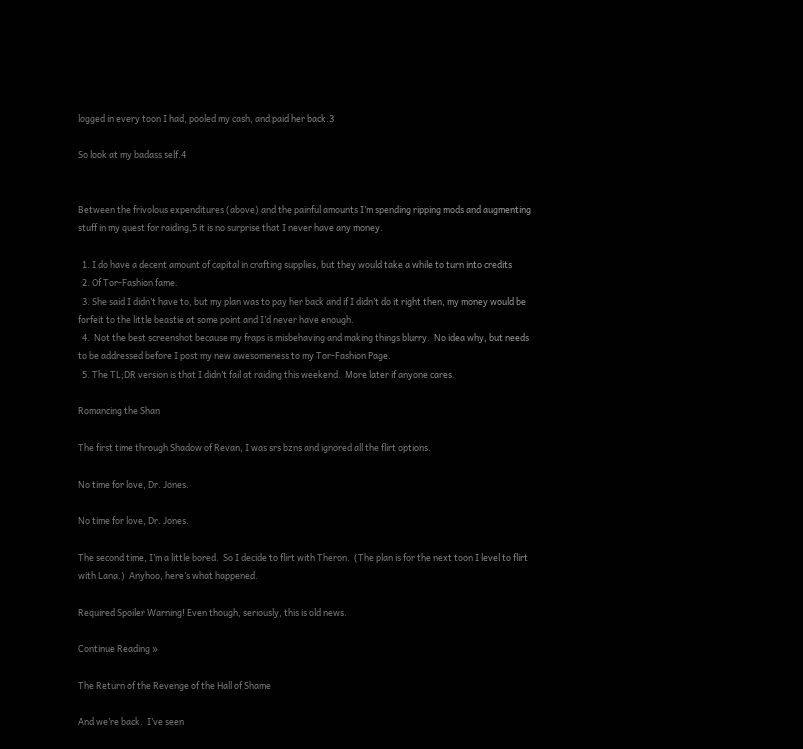logged in every toon I had, pooled my cash, and paid her back.3

So look at my badass self.4


Between the frivolous expenditures (above) and the painful amounts I’m spending ripping mods and augmenting stuff in my quest for raiding,5 it is no surprise that I never have any money.

  1. I do have a decent amount of capital in crafting supplies, but they would take a while to turn into credits
  2. Of Tor-Fashion fame.
  3. She said I didn’t have to, but my plan was to pay her back and if I didn’t do it right then, my money would be forfeit to the little beastie at some point and I’d never have enough.
  4.  Not the best screenshot because my fraps is misbehaving and making things blurry.  No idea why, but needs to be addressed before I post my new awesomeness to my Tor-Fashion Page.
  5. The TL;DR version is that I didn’t fail at raiding this weekend.  More later if anyone cares.

Romancing the Shan

The first time through Shadow of Revan, I was srs bzns and ignored all the flirt options.

No time for love, Dr. Jones.

No time for love, Dr. Jones.

The second time, I’m a little bored.  So I decide to flirt with Theron.  (The plan is for the next toon I level to flirt with Lana.)  Anyhoo, here’s what happened.

Required Spoiler Warning! Even though, seriously, this is old news.

Continue Reading »

The Return of the Revenge of the Hall of Shame

And we’re back.  I’ve seen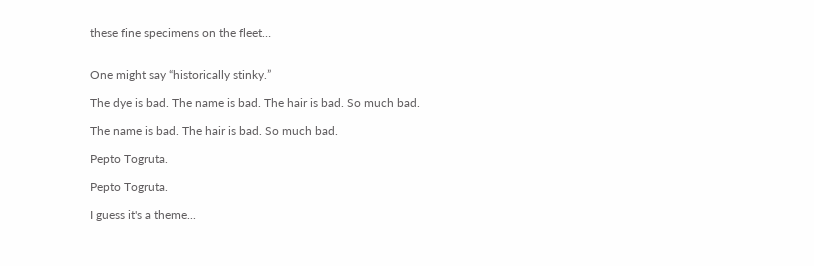these fine specimens on the fleet…


One might say “historically stinky.”

The dye is bad. The name is bad. The hair is bad. So much bad.

The name is bad. The hair is bad. So much bad.

Pepto Togruta.

Pepto Togruta.

I guess it's a theme...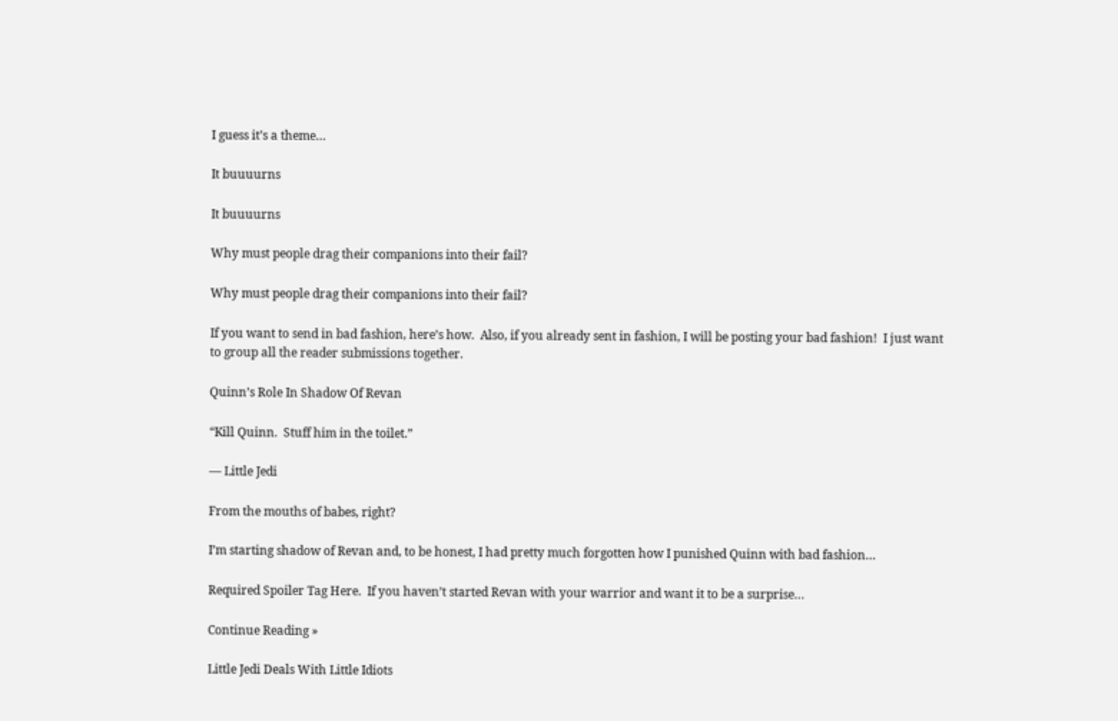I guess it’s a theme…

It buuuurns

It buuuurns

Why must people drag their companions into their fail?

Why must people drag their companions into their fail?

If you want to send in bad fashion, here’s how.  Also, if you already sent in fashion, I will be posting your bad fashion!  I just want to group all the reader submissions together.

Quinn’s Role In Shadow Of Revan

“Kill Quinn.  Stuff him in the toilet.”

— Little Jedi

From the mouths of babes, right?

I’m starting shadow of Revan and, to be honest, I had pretty much forgotten how I punished Quinn with bad fashion…

Required Spoiler Tag Here.  If you haven’t started Revan with your warrior and want it to be a surprise…

Continue Reading »

Little Jedi Deals With Little Idiots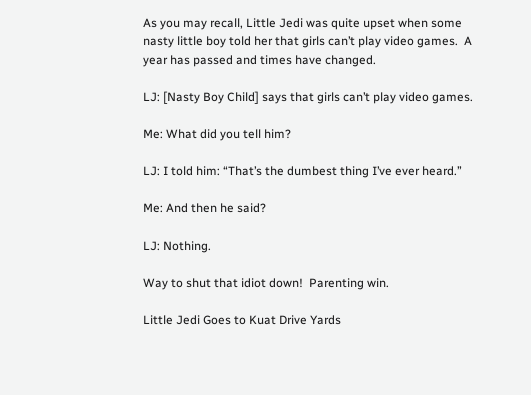As you may recall, Little Jedi was quite upset when some nasty little boy told her that girls can’t play video games.  A year has passed and times have changed.

LJ: [Nasty Boy Child] says that girls can’t play video games.

Me: What did you tell him?

LJ: I told him: “That’s the dumbest thing I’ve ever heard.”

Me: And then he said?

LJ: Nothing.

Way to shut that idiot down!  Parenting win.

Little Jedi Goes to Kuat Drive Yards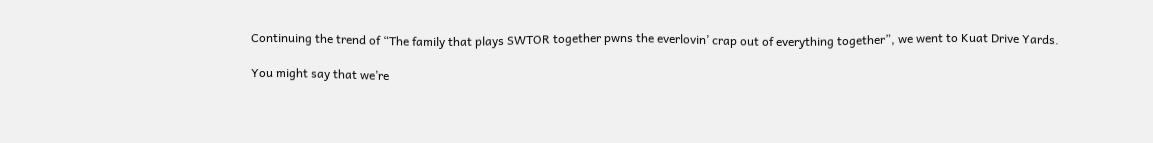Continuing the trend of “The family that plays SWTOR together pwns the everlovin’ crap out of everything together”, we went to Kuat Drive Yards.

You might say that we’re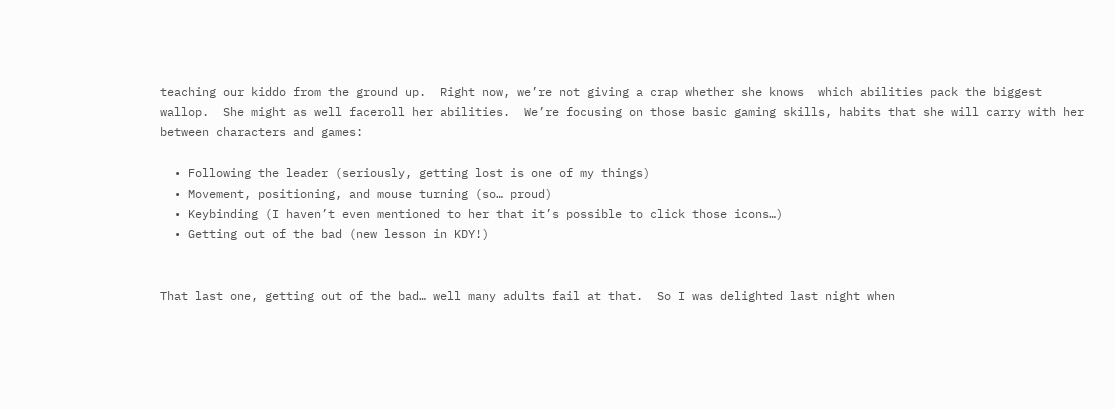teaching our kiddo from the ground up.  Right now, we’re not giving a crap whether she knows  which abilities pack the biggest wallop.  She might as well faceroll her abilities.  We’re focusing on those basic gaming skills, habits that she will carry with her between characters and games:

  • Following the leader (seriously, getting lost is one of my things)
  • Movement, positioning, and mouse turning (so… proud)
  • Keybinding (I haven’t even mentioned to her that it’s possible to click those icons…)
  • Getting out of the bad (new lesson in KDY!)


That last one, getting out of the bad… well many adults fail at that.  So I was delighted last night when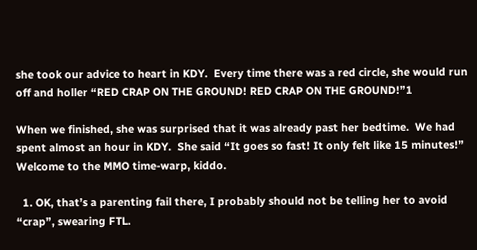she took our advice to heart in KDY.  Every time there was a red circle, she would run off and holler “RED CRAP ON THE GROUND! RED CRAP ON THE GROUND!”1

When we finished, she was surprised that it was already past her bedtime.  We had spent almost an hour in KDY.  She said “It goes so fast! It only felt like 15 minutes!” Welcome to the MMO time-warp, kiddo.

  1. OK, that’s a parenting fail there, I probably should not be telling her to avoid “crap”, swearing FTL.